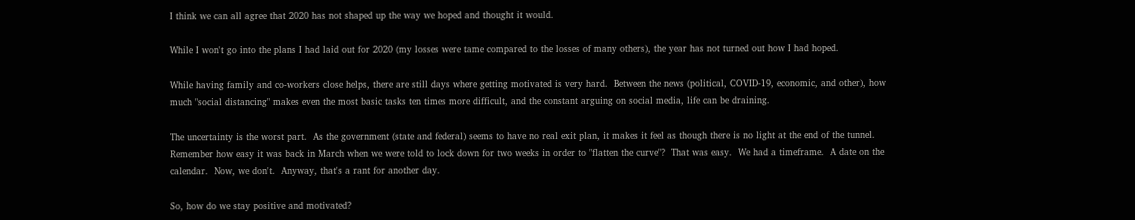I think we can all agree that 2020 has not shaped up the way we hoped and thought it would.

While I won't go into the plans I had laid out for 2020 (my losses were tame compared to the losses of many others), the year has not turned out how I had hoped.

While having family and co-workers close helps, there are still days where getting motivated is very hard.  Between the news (political, COVID-19, economic, and other), how much "social distancing" makes even the most basic tasks ten times more difficult, and the constant arguing on social media, life can be draining.

The uncertainty is the worst part.  As the government (state and federal) seems to have no real exit plan, it makes it feel as though there is no light at the end of the tunnel.  Remember how easy it was back in March when we were told to lock down for two weeks in order to "flatten the curve"?  That was easy.  We had a timeframe.  A date on the calendar.  Now, we don't.  Anyway, that's a rant for another day.

So, how do we stay positive and motivated?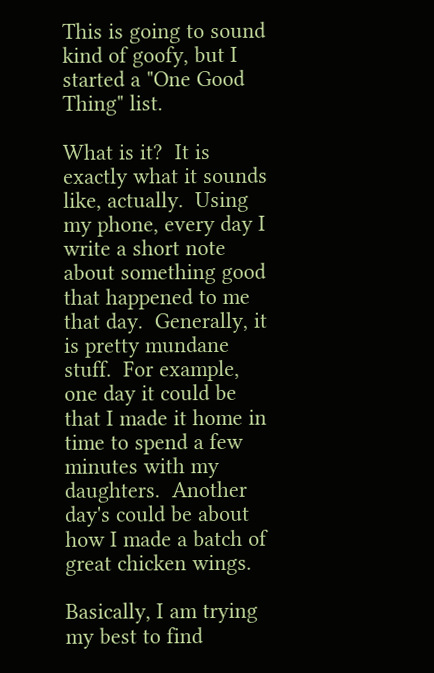This is going to sound kind of goofy, but I started a "One Good Thing" list.

What is it?  It is exactly what it sounds like, actually.  Using my phone, every day I write a short note about something good that happened to me that day.  Generally, it is pretty mundane stuff.  For example, one day it could be that I made it home in time to spend a few minutes with my daughters.  Another day's could be about how I made a batch of great chicken wings.

Basically, I am trying my best to find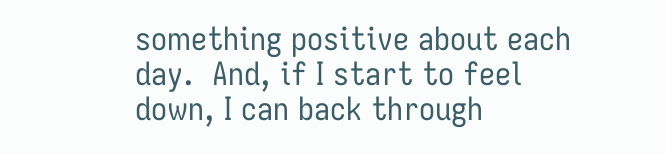something positive about each day.  And, if I start to feel down, I can back through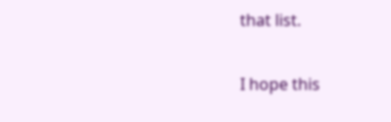that list.

I hope this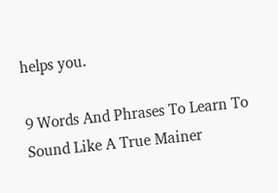helps you.

9 Words And Phrases To Learn To Sound Like A True Mainer